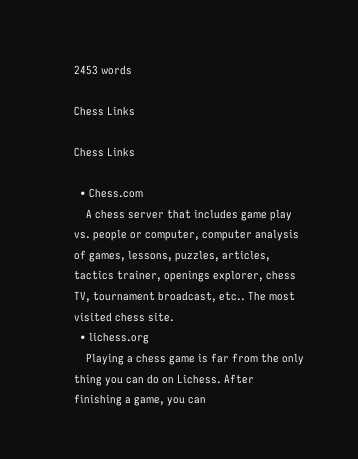2453 words

Chess Links

Chess Links

  • Chess.com
    A chess server that includes game play vs. people or computer, computer analysis of games, lessons, puzzles, articles, tactics trainer, openings explorer, chess TV, tournament broadcast, etc.. The most visited chess site.
  • lichess.org
    Playing a chess game is far from the only thing you can do on Lichess. After finishing a game, you can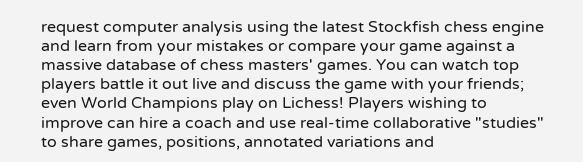request computer analysis using the latest Stockfish chess engine and learn from your mistakes or compare your game against a massive database of chess masters' games. You can watch top players battle it out live and discuss the game with your friends; even World Champions play on Lichess! Players wishing to improve can hire a coach and use real-time collaborative "studies" to share games, positions, annotated variations and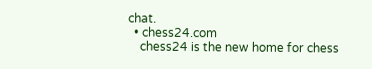chat.
  • chess24.com
    chess24 is the new home for chess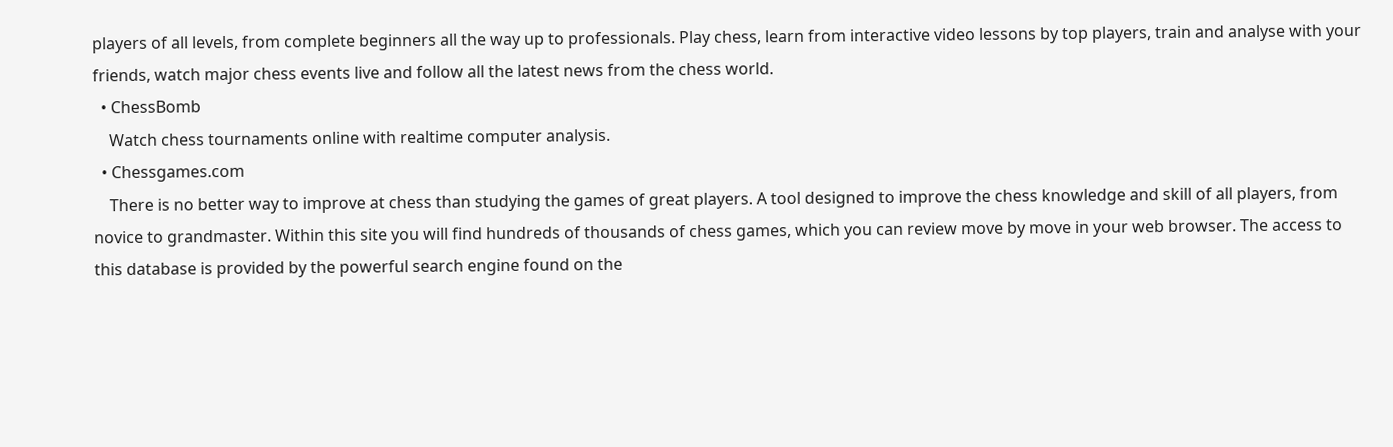players of all levels, from complete beginners all the way up to professionals. Play chess, learn from interactive video lessons by top players, train and analyse with your friends, watch major chess events live and follow all the latest news from the chess world.
  • ChessBomb
    Watch chess tournaments online with realtime computer analysis.
  • Chessgames.com
    There is no better way to improve at chess than studying the games of great players. A tool designed to improve the chess knowledge and skill of all players, from novice to grandmaster. Within this site you will find hundreds of thousands of chess games, which you can review move by move in your web browser. The access to this database is provided by the powerful search engine found on the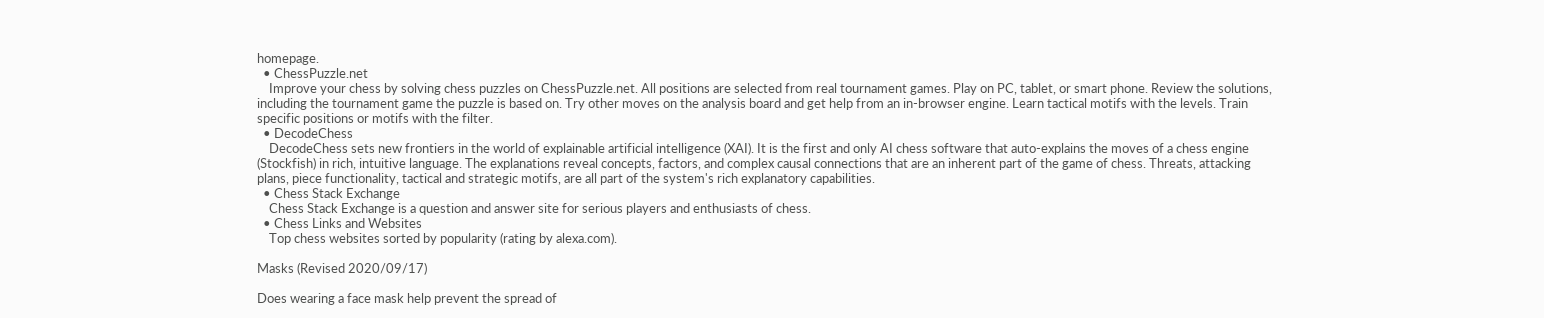homepage.
  • ChessPuzzle.net
    Improve your chess by solving chess puzzles on ChessPuzzle.net. All positions are selected from real tournament games. Play on PC, tablet, or smart phone. Review the solutions, including the tournament game the puzzle is based on. Try other moves on the analysis board and get help from an in-browser engine. Learn tactical motifs with the levels. Train specific positions or motifs with the filter.
  • DecodeChess
    DecodeChess sets new frontiers in the world of explainable artificial intelligence (XAI). It is the first and only AI chess software that auto-explains the moves of a chess engine (Stockfish) in rich, intuitive language. The explanations reveal concepts, factors, and complex causal connections that are an inherent part of the game of chess. Threats, attacking plans, piece functionality, tactical and strategic motifs, are all part of the system's rich explanatory capabilities.
  • Chess Stack Exchange
    Chess Stack Exchange is a question and answer site for serious players and enthusiasts of chess.
  • Chess Links and Websites
    Top chess websites sorted by popularity (rating by alexa.com).

Masks (Revised 2020/09/17)

Does wearing a face mask help prevent the spread of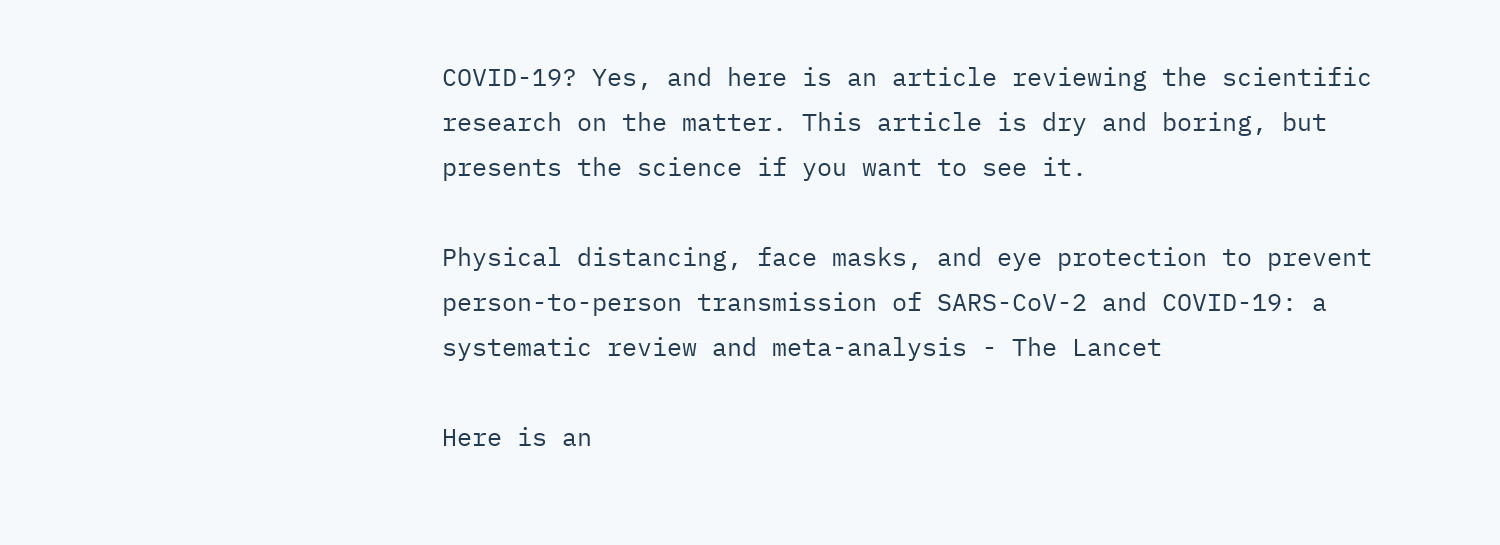COVID-19? Yes, and here is an article reviewing the scientific research on the matter. This article is dry and boring, but presents the science if you want to see it.

Physical distancing, face masks, and eye protection to prevent person-to-person transmission of SARS-CoV-2 and COVID-19: a systematic review and meta-analysis - The Lancet

Here is an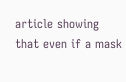article showing that even if a mask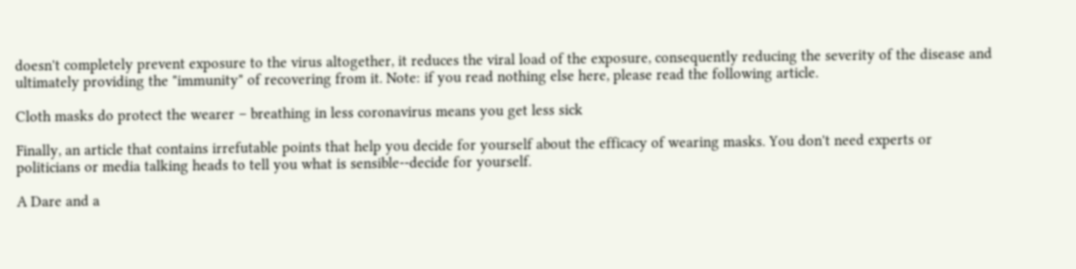doesn't completely prevent exposure to the virus altogether, it reduces the viral load of the exposure, consequently reducing the severity of the disease and ultimately providing the "immunity" of recovering from it. Note: if you read nothing else here, please read the following article.

Cloth masks do protect the wearer – breathing in less coronavirus means you get less sick

Finally, an article that contains irrefutable points that help you decide for yourself about the efficacy of wearing masks. You don't need experts or politicians or media talking heads to tell you what is sensible--decide for yourself.

A Dare and a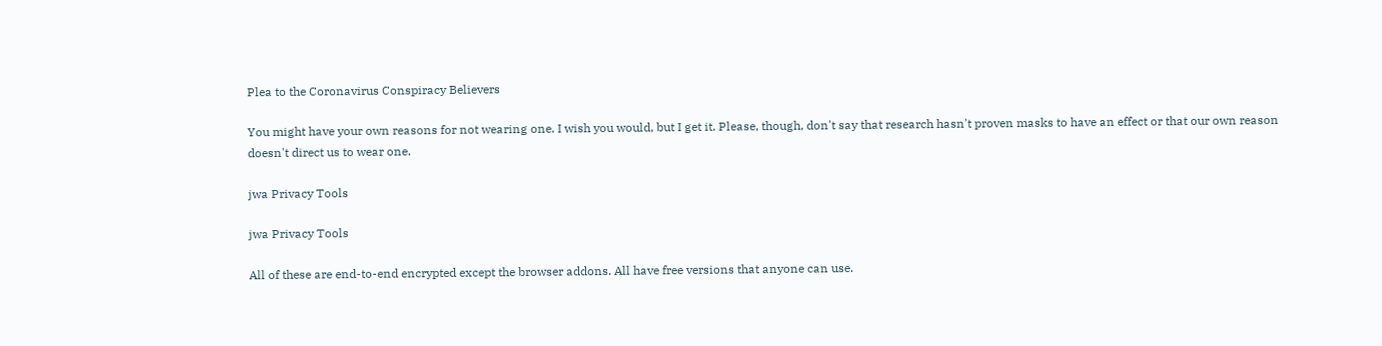Plea to the Coronavirus Conspiracy Believers

You might have your own reasons for not wearing one. I wish you would, but I get it. Please, though, don't say that research hasn't proven masks to have an effect or that our own reason doesn't direct us to wear one.

jwa Privacy Tools

jwa Privacy Tools

All of these are end-to-end encrypted except the browser addons. All have free versions that anyone can use.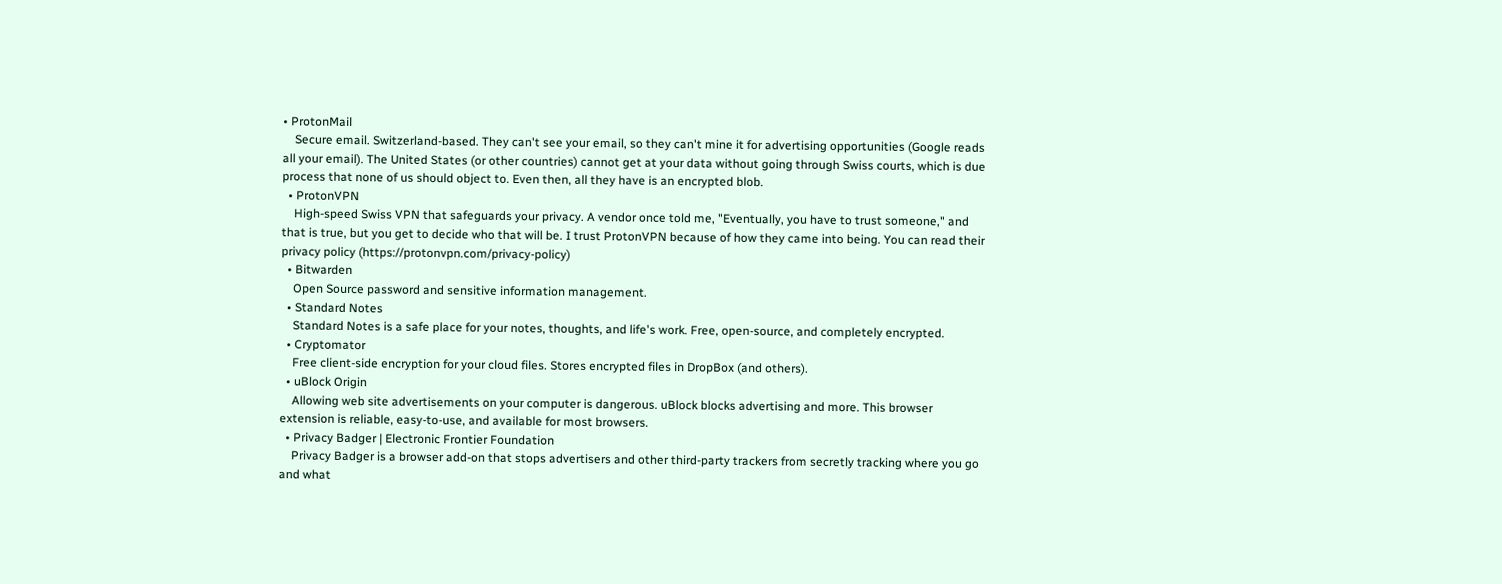• ProtonMail
    Secure email. Switzerland-based. They can't see your email, so they can't mine it for advertising opportunities (Google reads all your email). The United States (or other countries) cannot get at your data without going through Swiss courts, which is due process that none of us should object to. Even then, all they have is an encrypted blob.
  • ProtonVPN
    High-speed Swiss VPN that safeguards your privacy. A vendor once told me, "Eventually, you have to trust someone," and that is true, but you get to decide who that will be. I trust ProtonVPN because of how they came into being. You can read their privacy policy (https://protonvpn.com/privacy-policy)
  • Bitwarden
    Open Source password and sensitive information management.
  • Standard Notes
    Standard Notes is a safe place for your notes, thoughts, and life's work. Free, open-source, and completely encrypted.
  • Cryptomator
    Free client-side encryption for your cloud files. Stores encrypted files in DropBox (and others).
  • uBlock Origin
    Allowing web site advertisements on your computer is dangerous. uBlock blocks advertising and more. This browser extension is reliable, easy-to-use, and available for most browsers.
  • Privacy Badger | Electronic Frontier Foundation
    Privacy Badger is a browser add-on that stops advertisers and other third-party trackers from secretly tracking where you go and what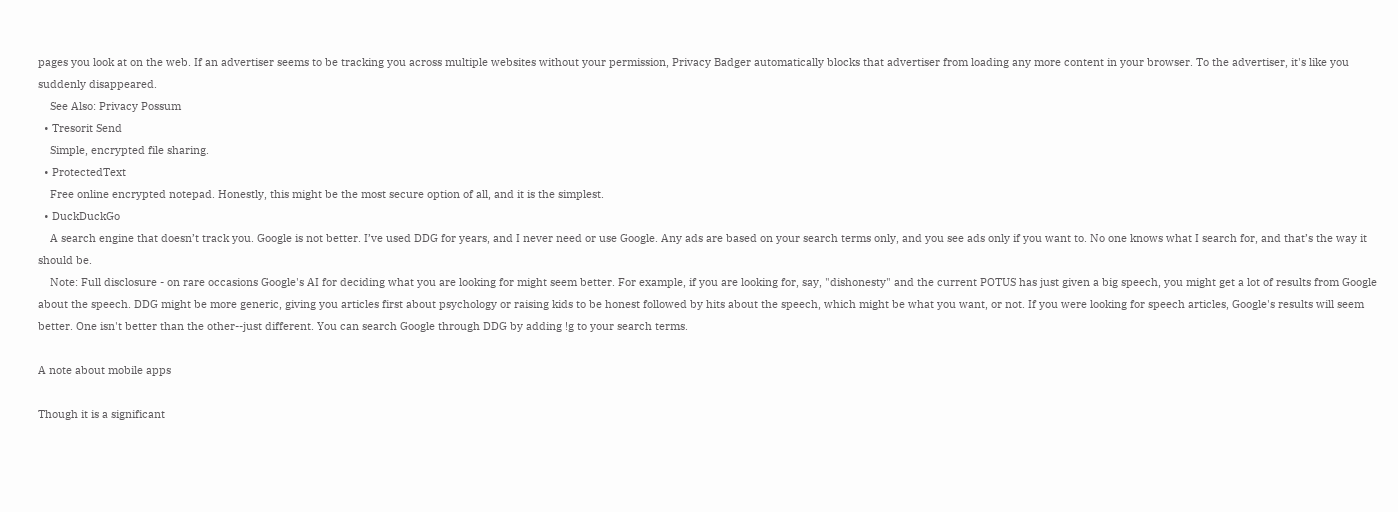pages you look at on the web. If an advertiser seems to be tracking you across multiple websites without your permission, Privacy Badger automatically blocks that advertiser from loading any more content in your browser. To the advertiser, it's like you suddenly disappeared.
    See Also: Privacy Possum
  • Tresorit Send
    Simple, encrypted file sharing.
  • ProtectedText
    Free online encrypted notepad. Honestly, this might be the most secure option of all, and it is the simplest.
  • DuckDuckGo
    A search engine that doesn’t track you. Google is not better. I’ve used DDG for years, and I never need or use Google. Any ads are based on your search terms only, and you see ads only if you want to. No one knows what I search for, and that’s the way it should be.
    Note: Full disclosure - on rare occasions Google's AI for deciding what you are looking for might seem better. For example, if you are looking for, say, "dishonesty" and the current POTUS has just given a big speech, you might get a lot of results from Google about the speech. DDG might be more generic, giving you articles first about psychology or raising kids to be honest followed by hits about the speech, which might be what you want, or not. If you were looking for speech articles, Google's results will seem better. One isn't better than the other--just different. You can search Google through DDG by adding !g to your search terms.

A note about mobile apps

Though it is a significant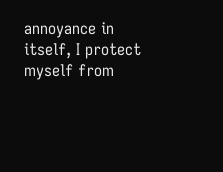annoyance in itself, I protect myself from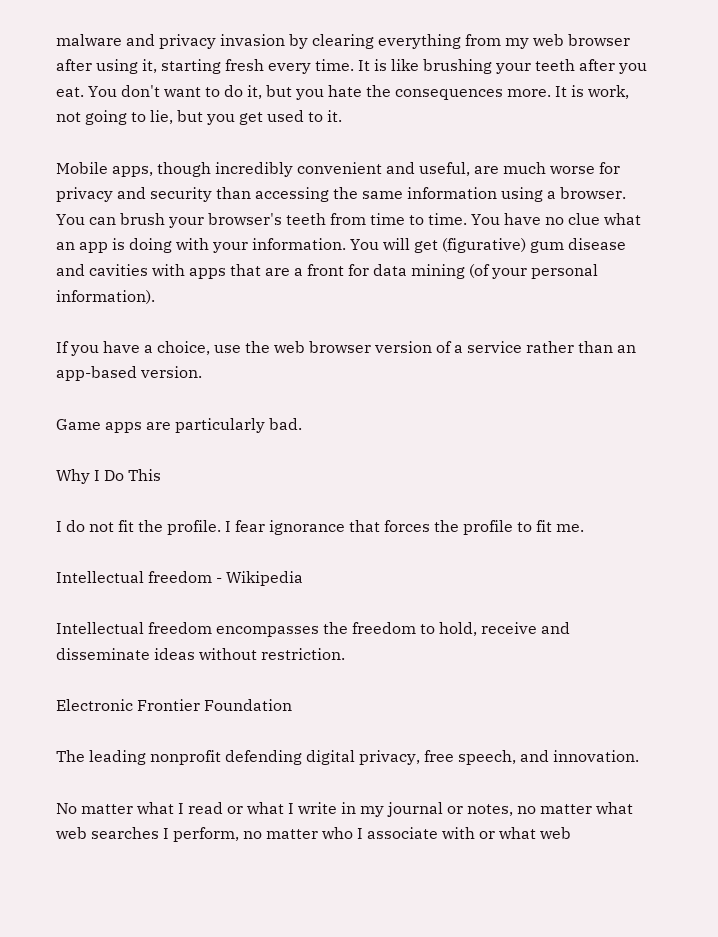malware and privacy invasion by clearing everything from my web browser after using it, starting fresh every time. It is like brushing your teeth after you eat. You don't want to do it, but you hate the consequences more. It is work, not going to lie, but you get used to it.

Mobile apps, though incredibly convenient and useful, are much worse for privacy and security than accessing the same information using a browser. You can brush your browser's teeth from time to time. You have no clue what an app is doing with your information. You will get (figurative) gum disease and cavities with apps that are a front for data mining (of your personal information).

If you have a choice, use the web browser version of a service rather than an app-based version.

Game apps are particularly bad.

Why I Do This

I do not fit the profile. I fear ignorance that forces the profile to fit me.

Intellectual freedom - Wikipedia

Intellectual freedom encompasses the freedom to hold, receive and disseminate ideas without restriction.

Electronic Frontier Foundation

The leading nonprofit defending digital privacy, free speech, and innovation.

No matter what I read or what I write in my journal or notes, no matter what web searches I perform, no matter who I associate with or what web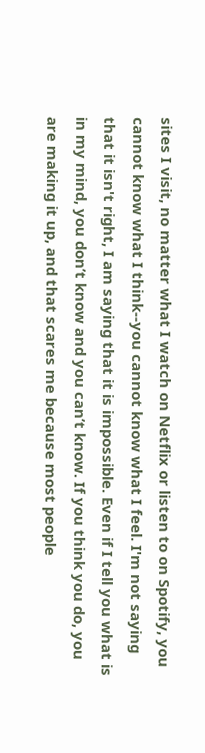sites I visit, no matter what I watch on Netflix or listen to on Spotify, you cannot know what I think--you cannot know what I feel. I'm not saying that it isn't right, I am saying that it is impossible. Even if I tell you what is in my mind, you don’t know and you can’t know. If you think you do, you are making it up, and that scares me because most people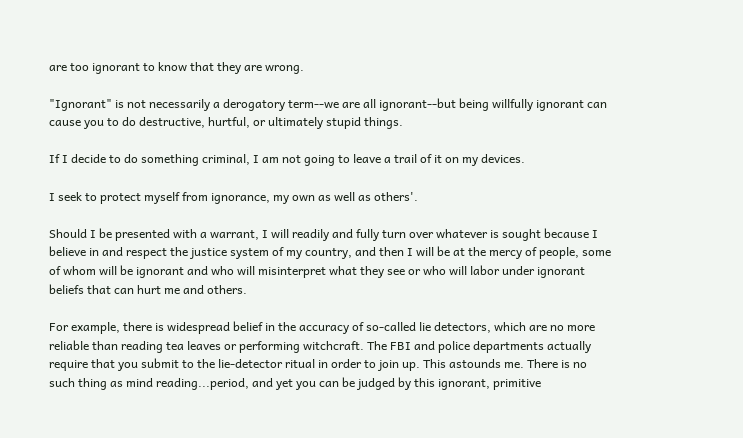are too ignorant to know that they are wrong.

"Ignorant" is not necessarily a derogatory term--we are all ignorant--but being willfully ignorant can cause you to do destructive, hurtful, or ultimately stupid things.

If I decide to do something criminal, I am not going to leave a trail of it on my devices.

I seek to protect myself from ignorance, my own as well as others'.

Should I be presented with a warrant, I will readily and fully turn over whatever is sought because I believe in and respect the justice system of my country, and then I will be at the mercy of people, some of whom will be ignorant and who will misinterpret what they see or who will labor under ignorant beliefs that can hurt me and others.

For example, there is widespread belief in the accuracy of so-called lie detectors, which are no more reliable than reading tea leaves or performing witchcraft. The FBI and police departments actually require that you submit to the lie-detector ritual in order to join up. This astounds me. There is no such thing as mind reading...period, and yet you can be judged by this ignorant, primitive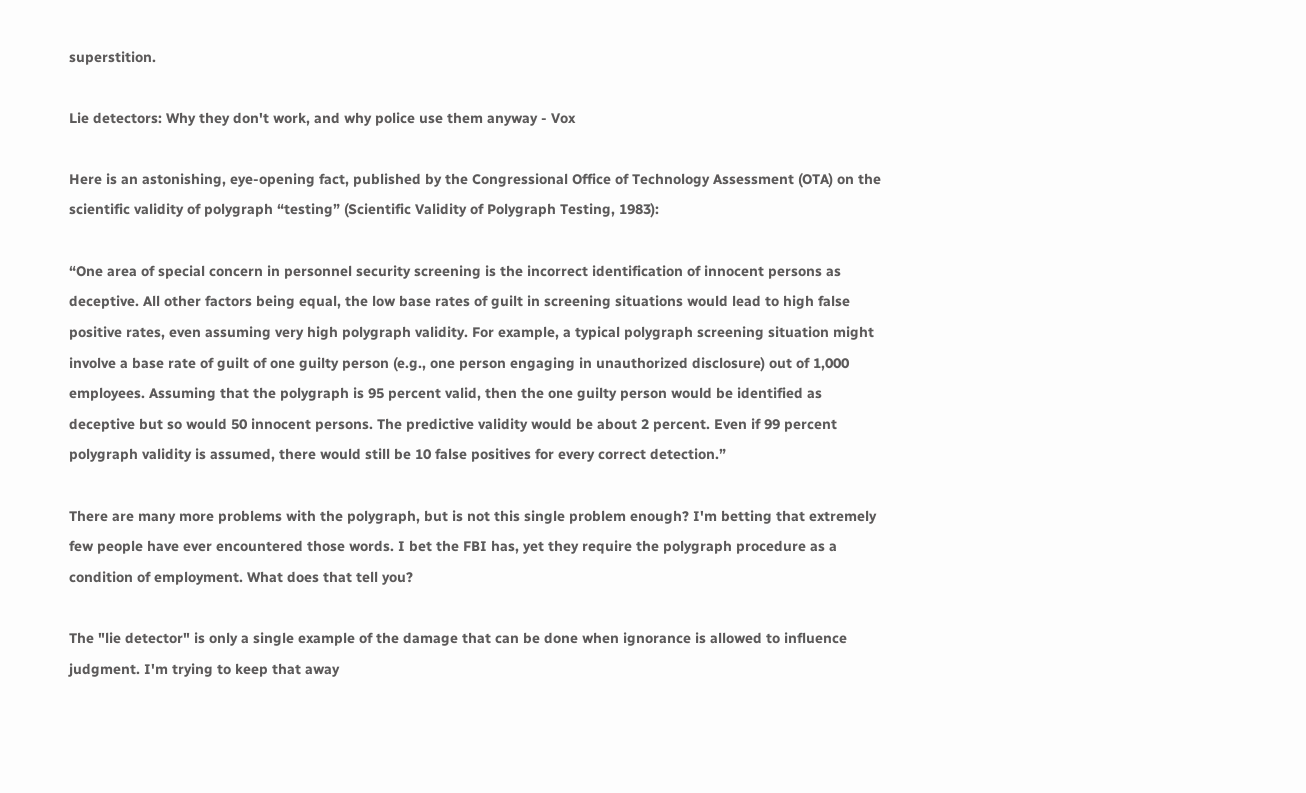superstition.

Lie detectors: Why they don't work, and why police use them anyway - Vox

Here is an astonishing, eye-opening fact, published by the Congressional Office of Technology Assessment (OTA) on the scientific validity of polygraph “testing” (Scientific Validity of Polygraph Testing, 1983):

“One area of special concern in personnel security screening is the incorrect identification of innocent persons as deceptive. All other factors being equal, the low base rates of guilt in screening situations would lead to high false positive rates, even assuming very high polygraph validity. For example, a typical polygraph screening situation might involve a base rate of guilt of one guilty person (e.g., one person engaging in unauthorized disclosure) out of 1,000 employees. Assuming that the polygraph is 95 percent valid, then the one guilty person would be identified as deceptive but so would 50 innocent persons. The predictive validity would be about 2 percent. Even if 99 percent polygraph validity is assumed, there would still be 10 false positives for every correct detection.”

There are many more problems with the polygraph, but is not this single problem enough? I'm betting that extremely few people have ever encountered those words. I bet the FBI has, yet they require the polygraph procedure as a condition of employment. What does that tell you?

The "lie detector" is only a single example of the damage that can be done when ignorance is allowed to influence judgment. I'm trying to keep that away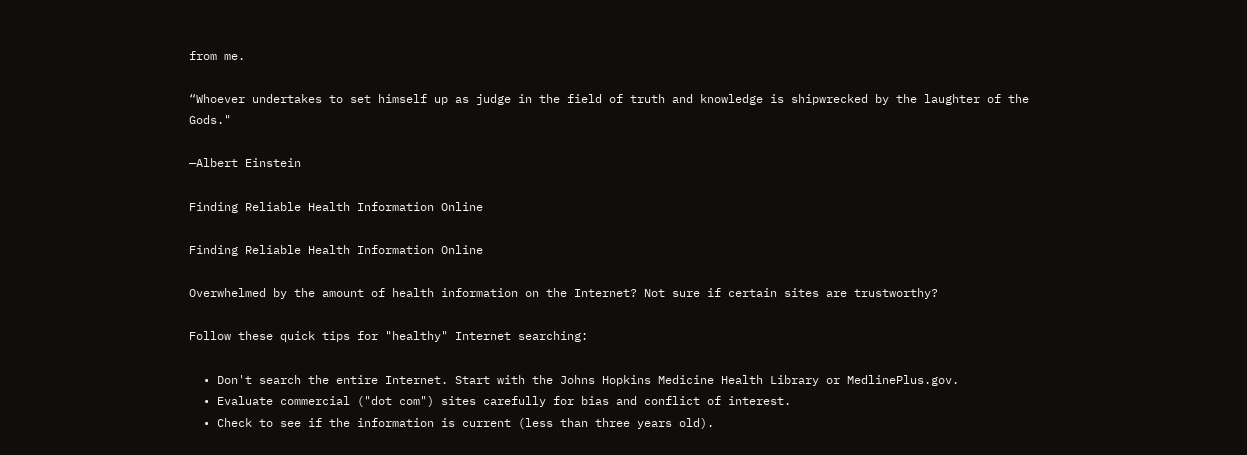from me.

“Whoever undertakes to set himself up as judge in the field of truth and knowledge is shipwrecked by the laughter of the Gods."

—Albert Einstein

Finding Reliable Health Information Online

Finding Reliable Health Information Online

Overwhelmed by the amount of health information on the Internet? Not sure if certain sites are trustworthy?

Follow these quick tips for "healthy" Internet searching:

  • Don't search the entire Internet. Start with the Johns Hopkins Medicine Health Library or MedlinePlus.gov.
  • Evaluate commercial ("dot com") sites carefully for bias and conflict of interest.
  • Check to see if the information is current (less than three years old).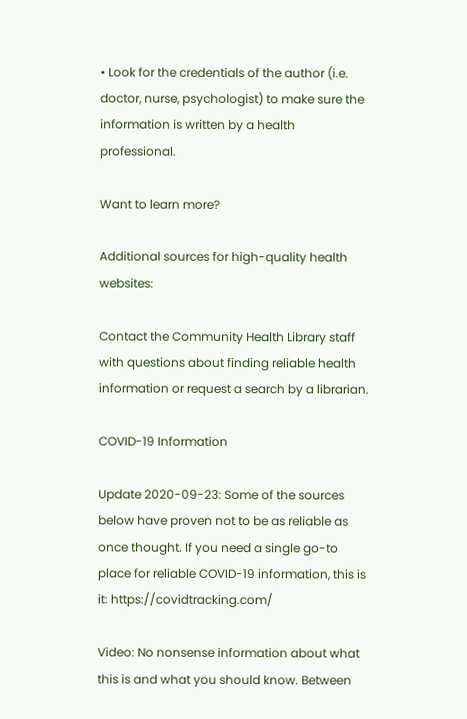• Look for the credentials of the author (i.e. doctor, nurse, psychologist) to make sure the information is written by a health professional.

Want to learn more?

Additional sources for high-quality health websites:

Contact the Community Health Library staff with questions about finding reliable health information or request a search by a librarian.

COVID-19 Information

Update 2020-09-23: Some of the sources below have proven not to be as reliable as once thought. If you need a single go-to place for reliable COVID-19 information, this is it: https://covidtracking.com/

Video: No nonsense information about what this is and what you should know. Between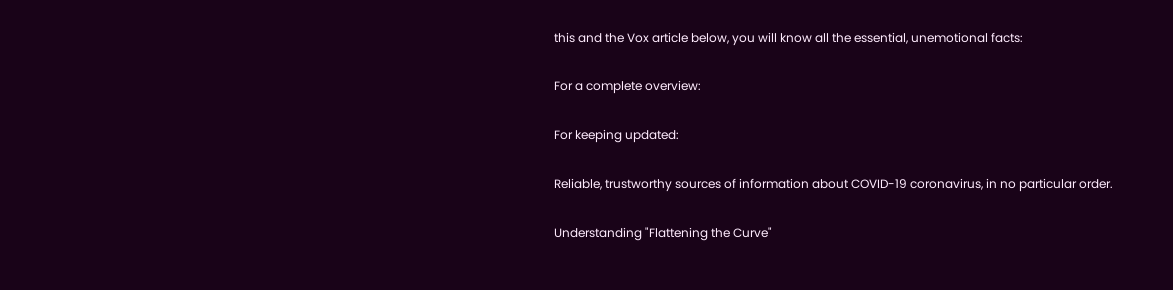this and the Vox article below, you will know all the essential, unemotional facts:

For a complete overview:

For keeping updated:

Reliable, trustworthy sources of information about COVID-19 coronavirus, in no particular order.

Understanding "Flattening the Curve"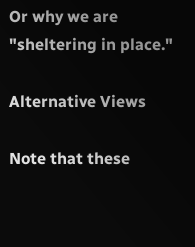Or why we are "sheltering in place."

Alternative Views

Note that these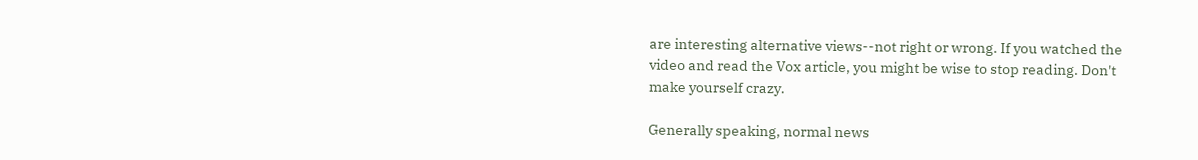are interesting alternative views--not right or wrong. If you watched the video and read the Vox article, you might be wise to stop reading. Don't make yourself crazy.

Generally speaking, normal news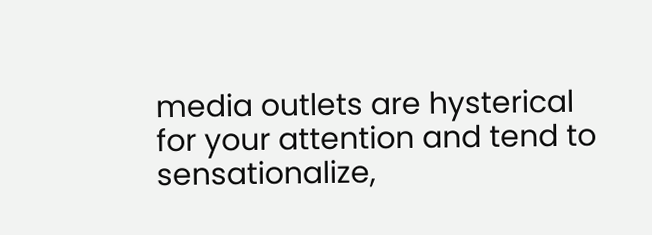media outlets are hysterical for your attention and tend to sensationalize,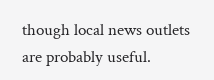though local news outlets are probably useful.